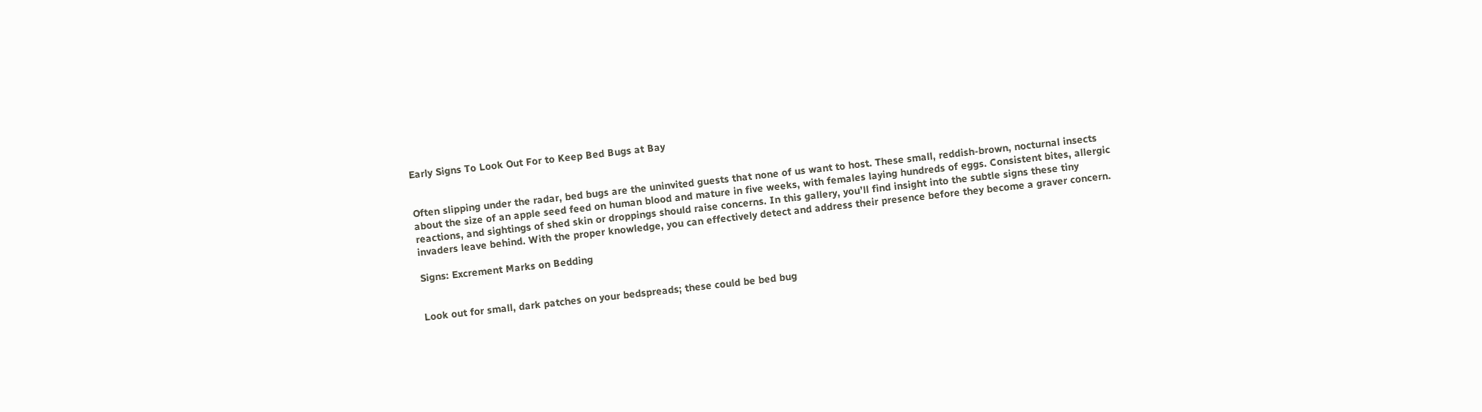Early Signs To Look Out For to Keep Bed Bugs at Bay


Often slipping under the radar, bed bugs are the uninvited guests that none of us want to host. These small, reddish-brown, nocturnal insects about the size of an apple seed feed on human blood and mature in five weeks, with females laying hundreds of eggs. Consistent bites, allergic reactions, and sightings of shed skin or droppings should raise concerns. In this gallery, you’ll find insight into the subtle signs these tiny invaders leave behind. With the proper knowledge, you can effectively detect and address their presence before they become a graver concern.

Signs: Excrement Marks on Bedding


Look out for small, dark patches on your bedspreads; these could be bed bug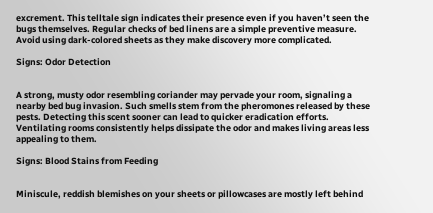excrement. This telltale sign indicates their presence even if you haven’t seen the bugs themselves. Regular checks of bed linens are a simple preventive measure. Avoid using dark-colored sheets as they make discovery more complicated.

Signs: Odor Detection


A strong, musty odor resembling coriander may pervade your room, signaling a nearby bed bug invasion. Such smells stem from the pheromones released by these pests. Detecting this scent sooner can lead to quicker eradication efforts. Ventilating rooms consistently helps dissipate the odor and makes living areas less appealing to them.

Signs: Blood Stains from Feeding


Miniscule, reddish blemishes on your sheets or pillowcases are mostly left behind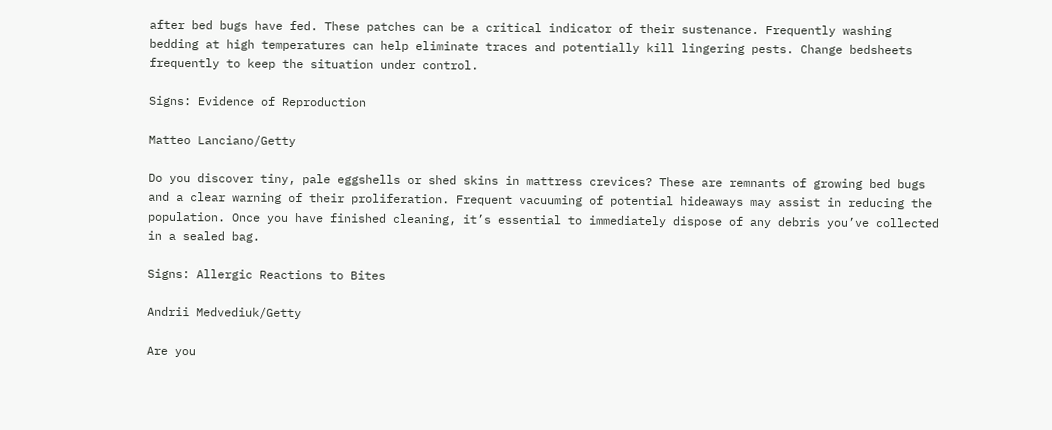after bed bugs have fed. These patches can be a critical indicator of their sustenance. Frequently washing bedding at high temperatures can help eliminate traces and potentially kill lingering pests. Change bedsheets frequently to keep the situation under control.

Signs: Evidence of Reproduction

Matteo Lanciano/Getty

Do you discover tiny, pale eggshells or shed skins in mattress crevices? These are remnants of growing bed bugs and a clear warning of their proliferation. Frequent vacuuming of potential hideaways may assist in reducing the population. Once you have finished cleaning, it’s essential to immediately dispose of any debris you’ve collected in a sealed bag.

Signs: Allergic Reactions to Bites

Andrii Medvediuk/Getty

Are you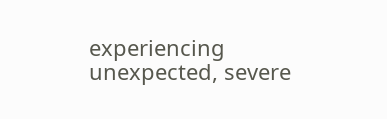experiencing unexpected, severe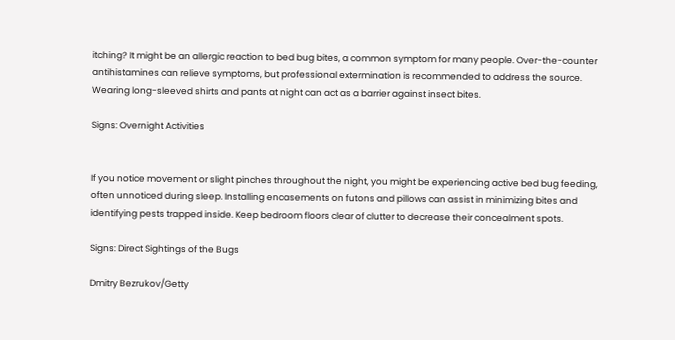itching? It might be an allergic reaction to bed bug bites, a common symptom for many people. Over-the-counter antihistamines can relieve symptoms, but professional extermination is recommended to address the source. Wearing long-sleeved shirts and pants at night can act as a barrier against insect bites.

Signs: Overnight Activities


If you notice movement or slight pinches throughout the night, you might be experiencing active bed bug feeding, often unnoticed during sleep. Installing encasements on futons and pillows can assist in minimizing bites and identifying pests trapped inside. Keep bedroom floors clear of clutter to decrease their concealment spots.

Signs: Direct Sightings of the Bugs

Dmitry Bezrukov/Getty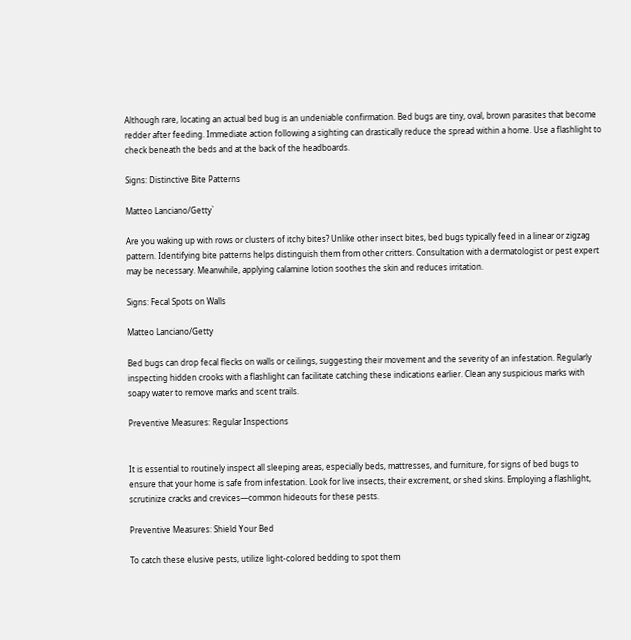Although rare, locating an actual bed bug is an undeniable confirmation. Bed bugs are tiny, oval, brown parasites that become redder after feeding. Immediate action following a sighting can drastically reduce the spread within a home. Use a flashlight to check beneath the beds and at the back of the headboards.

Signs: Distinctive Bite Patterns

Matteo Lanciano/Getty`

Are you waking up with rows or clusters of itchy bites? Unlike other insect bites, bed bugs typically feed in a linear or zigzag pattern. Identifying bite patterns helps distinguish them from other critters. Consultation with a dermatologist or pest expert may be necessary. Meanwhile, applying calamine lotion soothes the skin and reduces irritation.

Signs: Fecal Spots on Walls

Matteo Lanciano/Getty

Bed bugs can drop fecal flecks on walls or ceilings, suggesting their movement and the severity of an infestation. Regularly inspecting hidden crooks with a flashlight can facilitate catching these indications earlier. Clean any suspicious marks with soapy water to remove marks and scent trails.

Preventive Measures: Regular Inspections


It is essential to routinely inspect all sleeping areas, especially beds, mattresses, and furniture, for signs of bed bugs to ensure that your home is safe from infestation. Look for live insects, their excrement, or shed skins. Employing a flashlight, scrutinize cracks and crevices—common hideouts for these pests.

Preventive Measures: Shield Your Bed

To catch these elusive pests, utilize light-colored bedding to spot them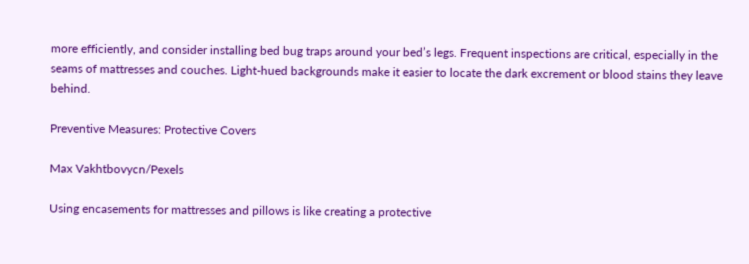more efficiently, and consider installing bed bug traps around your bed’s legs. Frequent inspections are critical, especially in the seams of mattresses and couches. Light-hued backgrounds make it easier to locate the dark excrement or blood stains they leave behind.

Preventive Measures: Protective Covers

Max Vakhtbovycn/Pexels

Using encasements for mattresses and pillows is like creating a protective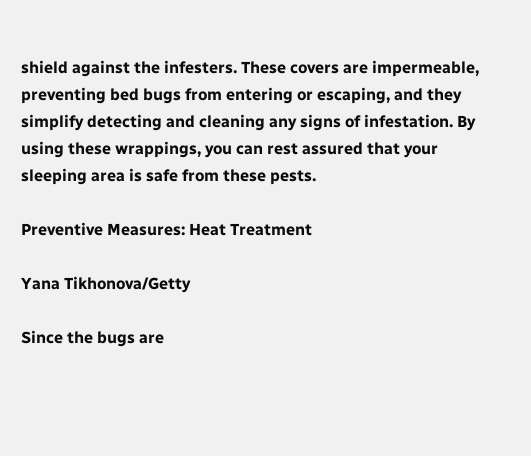shield against the infesters. These covers are impermeable, preventing bed bugs from entering or escaping, and they simplify detecting and cleaning any signs of infestation. By using these wrappings, you can rest assured that your sleeping area is safe from these pests.

Preventive Measures: Heat Treatment

Yana Tikhonova/Getty

Since the bugs are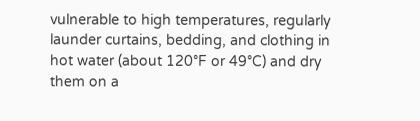vulnerable to high temperatures, regularly launder curtains, bedding, and clothing in hot water (about 120°F or 49°C) and dry them on a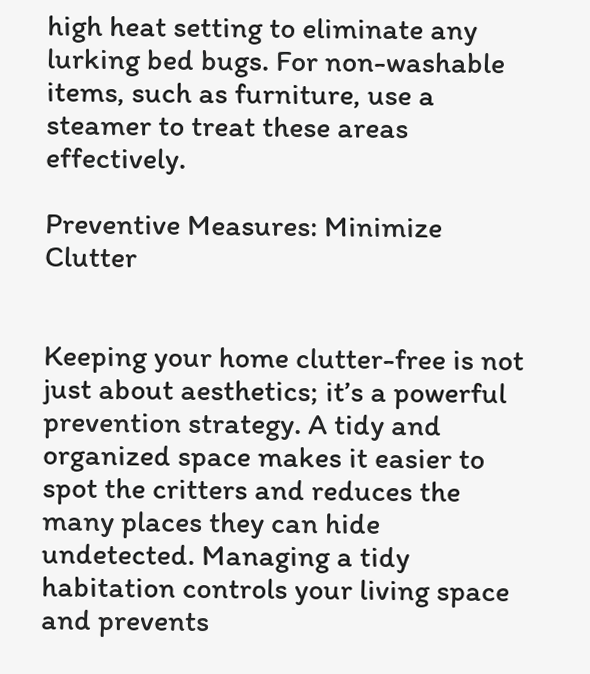high heat setting to eliminate any lurking bed bugs. For non-washable items, such as furniture, use a steamer to treat these areas effectively.

Preventive Measures: Minimize Clutter


Keeping your home clutter-free is not just about aesthetics; it’s a powerful prevention strategy. A tidy and organized space makes it easier to spot the critters and reduces the many places they can hide undetected. Managing a tidy habitation controls your living space and prevents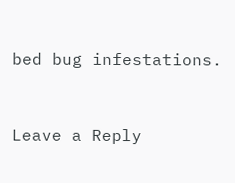bed bug infestations.


Leave a Reply